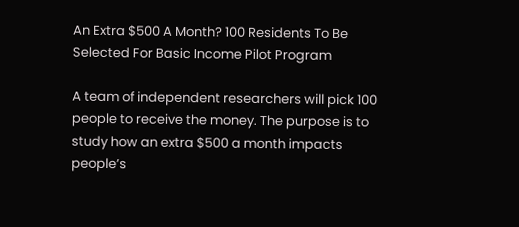An Extra $500 A Month? 100 Residents To Be Selected For Basic Income Pilot Program

A team of independent researchers will pick 100 people to receive the money. The purpose is to study how an extra $500 a month impacts people’s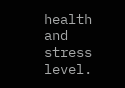health and stress level.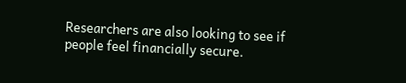Researchers are also looking to see if people feel financially secure.